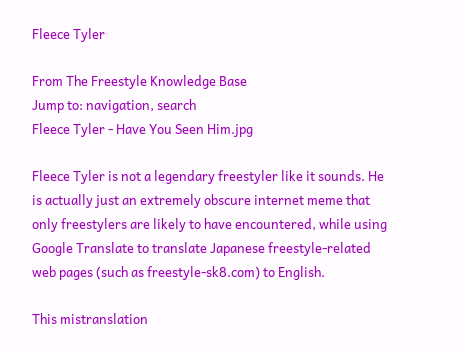Fleece Tyler

From The Freestyle Knowledge Base
Jump to: navigation, search
Fleece Tyler - Have You Seen Him.jpg

Fleece Tyler is not a legendary freestyler like it sounds. He is actually just an extremely obscure internet meme that only freestylers are likely to have encountered, while using Google Translate to translate Japanese freestyle-related web pages (such as freestyle-sk8.com) to English.

This mistranslation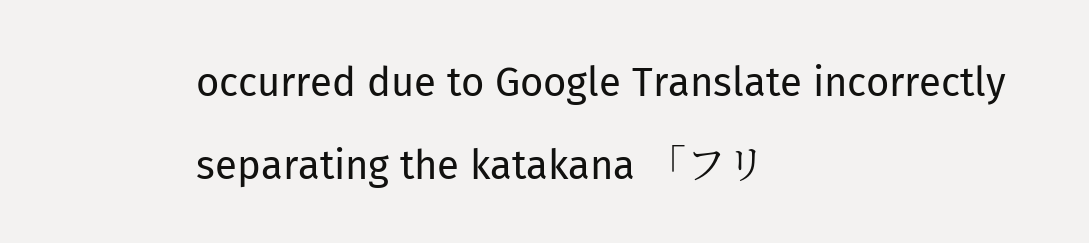occurred due to Google Translate incorrectly separating the katakana 「フリ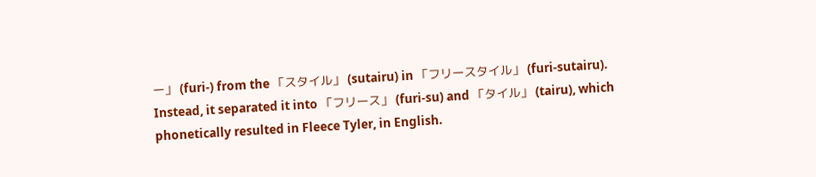ー」 (furi-) from the 「スタイル」 (sutairu) in 「フリースタイル」 (furi-sutairu). Instead, it separated it into 「フリース」 (furi-su) and 「タイル」 (tairu), which phonetically resulted in Fleece Tyler, in English.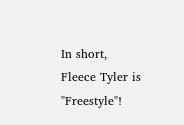In short, Fleece Tyler is "Freestyle"!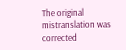The original mistranslation was corrected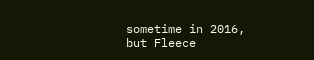sometime in 2016, but Fleece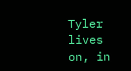Tyler lives on, in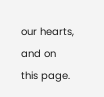our hearts, and on this page.